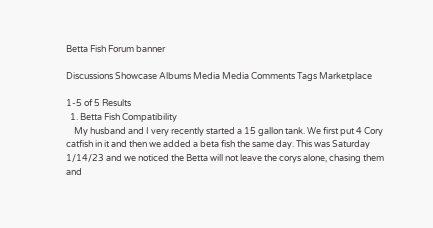Betta Fish Forum banner

Discussions Showcase Albums Media Media Comments Tags Marketplace

1-5 of 5 Results
  1. Betta Fish Compatibility
    My husband and I very recently started a 15 gallon tank. We first put 4 Cory catfish in it and then we added a beta fish the same day. This was Saturday 1/14/23 and we noticed the Betta will not leave the corys alone, chasing them and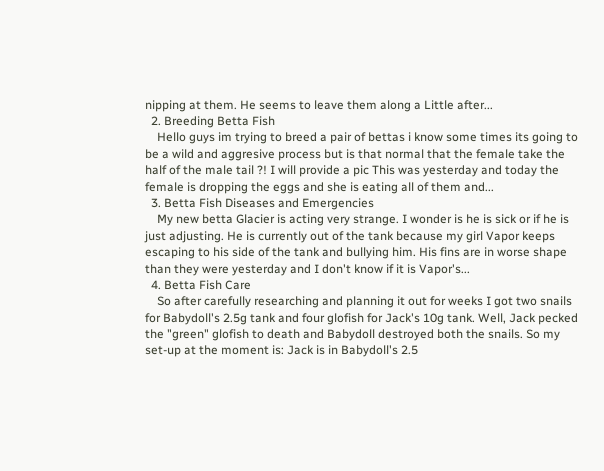nipping at them. He seems to leave them along a Little after...
  2. Breeding Betta Fish
    Hello guys im trying to breed a pair of bettas i know some times its going to be a wild and aggresive process but is that normal that the female take the half of the male tail ?! I will provide a pic This was yesterday and today the female is dropping the eggs and she is eating all of them and...
  3. Betta Fish Diseases and Emergencies
    My new betta Glacier is acting very strange. I wonder is he is sick or if he is just adjusting. He is currently out of the tank because my girl Vapor keeps escaping to his side of the tank and bullying him. His fins are in worse shape than they were yesterday and I don't know if it is Vapor's...
  4. Betta Fish Care
    So after carefully researching and planning it out for weeks I got two snails for Babydoll's 2.5g tank and four glofish for Jack's 10g tank. Well, Jack pecked the "green" glofish to death and Babydoll destroyed both the snails. So my set-up at the moment is: Jack is in Babydoll's 2.5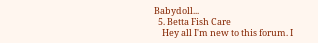Babydoll...
  5. Betta Fish Care
    Hey all I'm new to this forum. I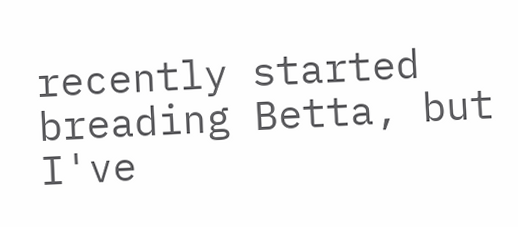recently started breading Betta, but I've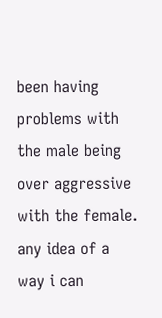been having problems with the male being over aggressive with the female. any idea of a way i can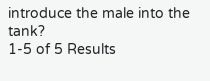introduce the male into the tank?
1-5 of 5 Results